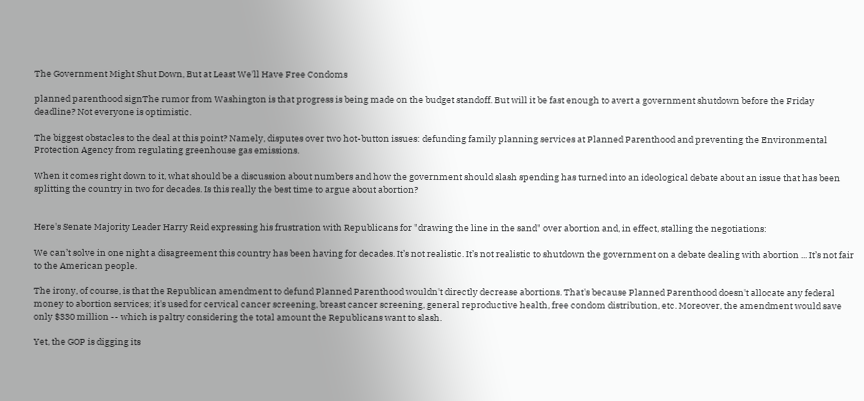The Government Might Shut Down, But at Least We'll Have Free Condoms

planned parenthood signThe rumor from Washington is that progress is being made on the budget standoff. But will it be fast enough to avert a government shutdown before the Friday deadline? Not everyone is optimistic.

The biggest obstacles to the deal at this point? Namely, disputes over two hot-button issues: defunding family planning services at Planned Parenthood and preventing the Environmental Protection Agency from regulating greenhouse gas emissions.

When it comes right down to it, what should be a discussion about numbers and how the government should slash spending has turned into an ideological debate about an issue that has been splitting the country in two for decades. Is this really the best time to argue about abortion?


Here's Senate Majority Leader Harry Reid expressing his frustration with Republicans for "drawing the line in the sand" over abortion and, in effect, stalling the negotiations:

We can’t solve in one night a disagreement this country has been having for decades. It’s not realistic. It’s not realistic to shutdown the government on a debate dealing with abortion ... It’s not fair to the American people.

The irony, of course, is that the Republican amendment to defund Planned Parenthood wouldn't directly decrease abortions. That's because Planned Parenthood doesn't allocate any federal money to abortion services; it's used for cervical cancer screening, breast cancer screening, general reproductive health, free condom distribution, etc. Moreover, the amendment would save only $330 million -- which is paltry considering the total amount the Republicans want to slash.

Yet, the GOP is digging its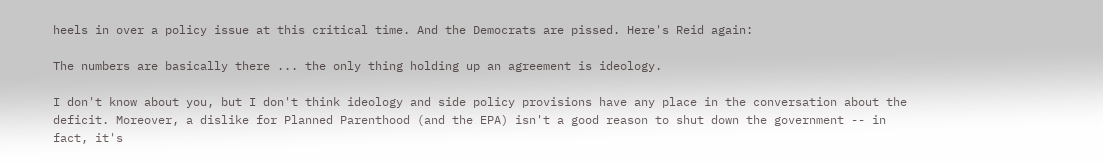heels in over a policy issue at this critical time. And the Democrats are pissed. Here's Reid again:

The numbers are basically there ... the only thing holding up an agreement is ideology.

I don't know about you, but I don't think ideology and side policy provisions have any place in the conversation about the deficit. Moreover, a dislike for Planned Parenthood (and the EPA) isn't a good reason to shut down the government -- in fact, it's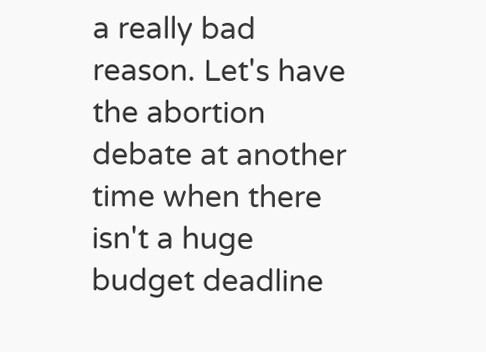a really bad reason. Let's have the abortion debate at another time when there isn't a huge budget deadline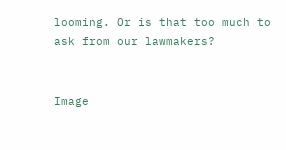looming. Or is that too much to ask from our lawmakers?


Image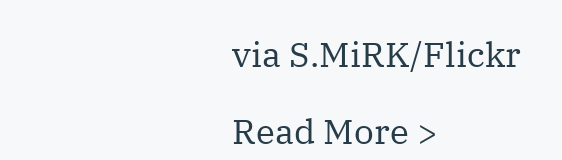via S.MiRK/Flickr

Read More >